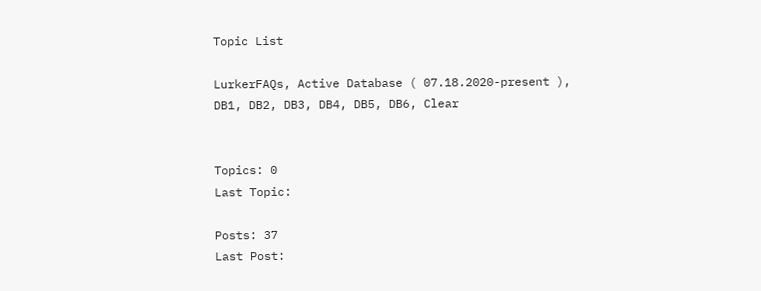Topic List

LurkerFAQs, Active Database ( 07.18.2020-present ), DB1, DB2, DB3, DB4, DB5, DB6, Clear


Topics: 0
Last Topic:

Posts: 37
Last Post: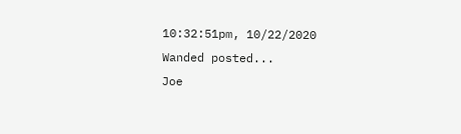10:32:51pm, 10/22/2020
Wanded posted...
Joe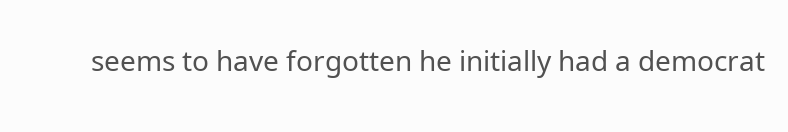seems to have forgotten he initially had a democrat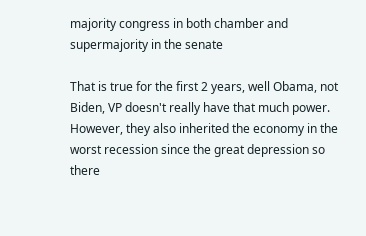majority congress in both chamber and supermajority in the senate

That is true for the first 2 years, well Obama, not Biden, VP doesn't really have that much power. However, they also inherited the economy in the worst recession since the great depression so there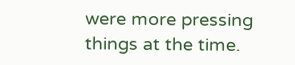were more pressing things at the time.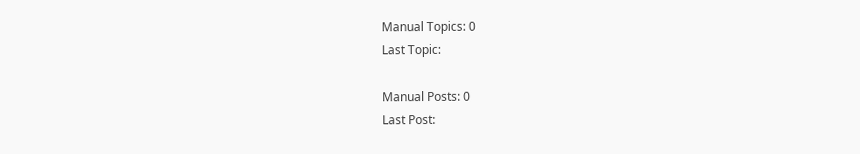Manual Topics: 0
Last Topic:

Manual Posts: 0
Last Post: